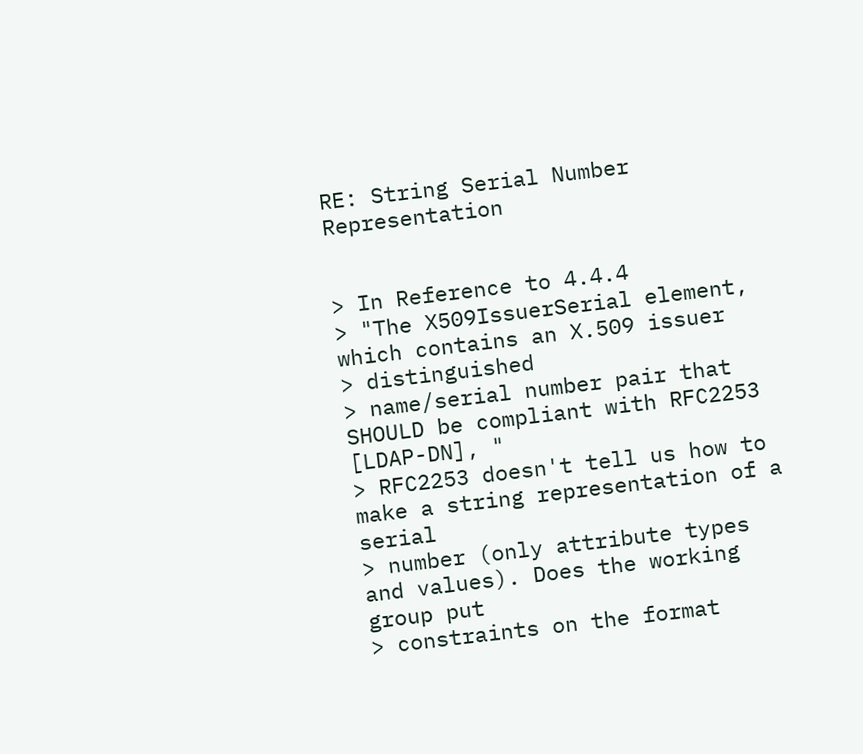RE: String Serial Number Representation


> In Reference to 4.4.4
> "The X509IssuerSerial element, which contains an X.509 issuer
> distinguished
> name/serial number pair that SHOULD be compliant with RFC2253 [LDAP-DN], "
> RFC2253 doesn't tell us how to make a string representation of a serial
> number (only attribute types and values). Does the working group put
> constraints on the format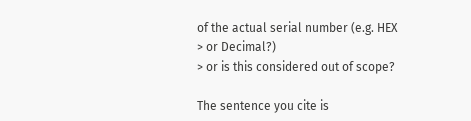of the actual serial number (e.g. HEX
> or Decimal?)
> or is this considered out of scope?

The sentence you cite is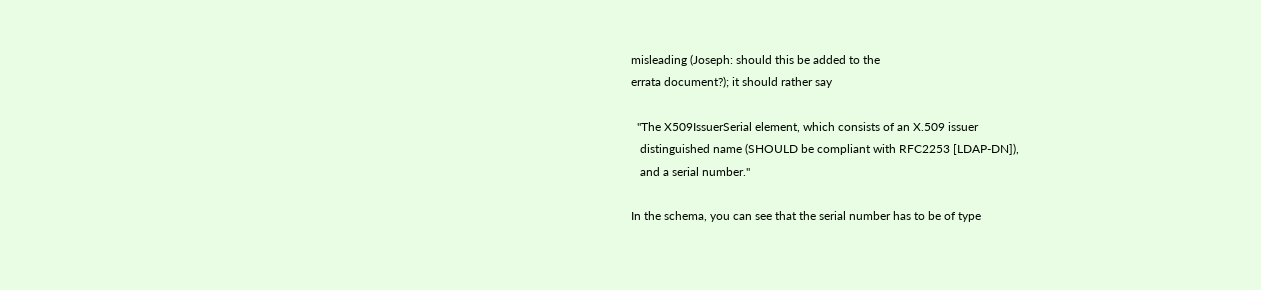misleading (Joseph: should this be added to the
errata document?); it should rather say

  "The X509IssuerSerial element, which consists of an X.509 issuer
   distinguished name (SHOULD be compliant with RFC2253 [LDAP-DN]),
   and a serial number."

In the schema, you can see that the serial number has to be of type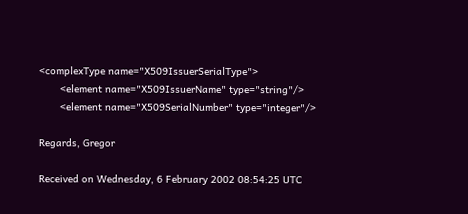<complexType name="X509IssuerSerialType">
       <element name="X509IssuerName" type="string"/>
       <element name="X509SerialNumber" type="integer"/>

Regards, Gregor

Received on Wednesday, 6 February 2002 08:54:25 UTC